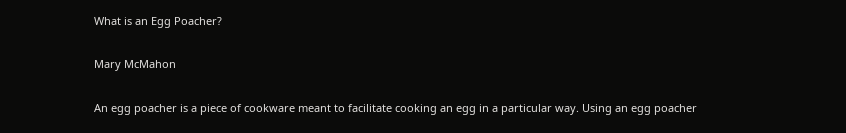What is an Egg Poacher?

Mary McMahon

An egg poacher is a piece of cookware meant to facilitate cooking an egg in a particular way. Using an egg poacher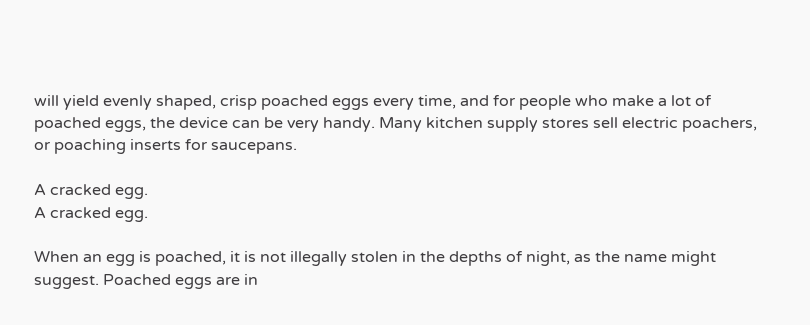will yield evenly shaped, crisp poached eggs every time, and for people who make a lot of poached eggs, the device can be very handy. Many kitchen supply stores sell electric poachers, or poaching inserts for saucepans.

A cracked egg.
A cracked egg.

When an egg is poached, it is not illegally stolen in the depths of night, as the name might suggest. Poached eggs are in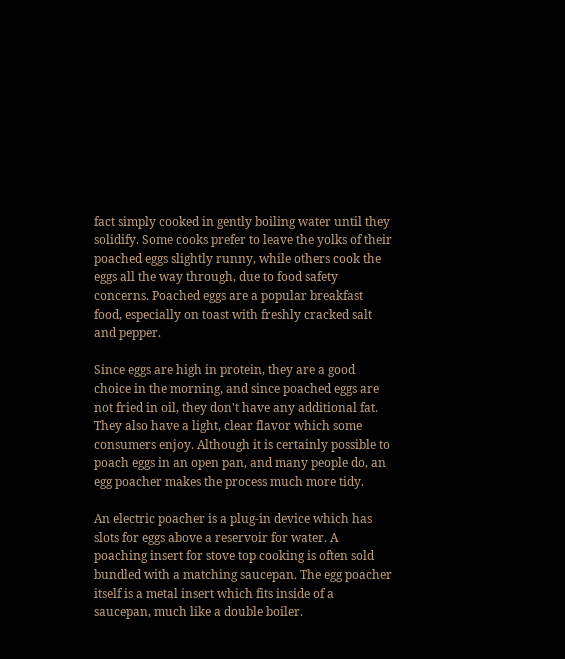fact simply cooked in gently boiling water until they solidify. Some cooks prefer to leave the yolks of their poached eggs slightly runny, while others cook the eggs all the way through, due to food safety concerns. Poached eggs are a popular breakfast food, especially on toast with freshly cracked salt and pepper.

Since eggs are high in protein, they are a good choice in the morning, and since poached eggs are not fried in oil, they don't have any additional fat. They also have a light, clear flavor which some consumers enjoy. Although it is certainly possible to poach eggs in an open pan, and many people do, an egg poacher makes the process much more tidy.

An electric poacher is a plug-in device which has slots for eggs above a reservoir for water. A poaching insert for stove top cooking is often sold bundled with a matching saucepan. The egg poacher itself is a metal insert which fits inside of a saucepan, much like a double boiler.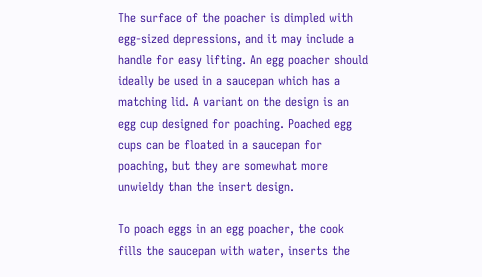The surface of the poacher is dimpled with egg-sized depressions, and it may include a handle for easy lifting. An egg poacher should ideally be used in a saucepan which has a matching lid. A variant on the design is an egg cup designed for poaching. Poached egg cups can be floated in a saucepan for poaching, but they are somewhat more unwieldy than the insert design.

To poach eggs in an egg poacher, the cook fills the saucepan with water, inserts the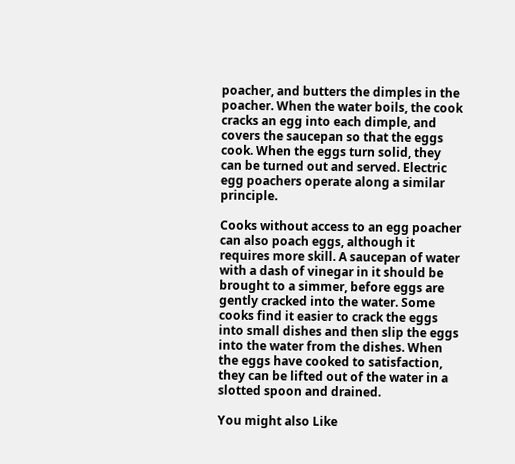poacher, and butters the dimples in the poacher. When the water boils, the cook cracks an egg into each dimple, and covers the saucepan so that the eggs cook. When the eggs turn solid, they can be turned out and served. Electric egg poachers operate along a similar principle.

Cooks without access to an egg poacher can also poach eggs, although it requires more skill. A saucepan of water with a dash of vinegar in it should be brought to a simmer, before eggs are gently cracked into the water. Some cooks find it easier to crack the eggs into small dishes and then slip the eggs into the water from the dishes. When the eggs have cooked to satisfaction, they can be lifted out of the water in a slotted spoon and drained.

You might also Like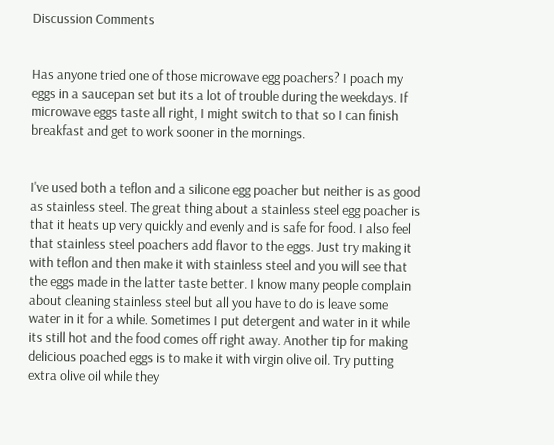Discussion Comments


Has anyone tried one of those microwave egg poachers? I poach my eggs in a saucepan set but its a lot of trouble during the weekdays. If microwave eggs taste all right, I might switch to that so I can finish breakfast and get to work sooner in the mornings.


I've used both a teflon and a silicone egg poacher but neither is as good as stainless steel. The great thing about a stainless steel egg poacher is that it heats up very quickly and evenly and is safe for food. I also feel that stainless steel poachers add flavor to the eggs. Just try making it with teflon and then make it with stainless steel and you will see that the eggs made in the latter taste better. I know many people complain about cleaning stainless steel but all you have to do is leave some water in it for a while. Sometimes I put detergent and water in it while its still hot and the food comes off right away. Another tip for making delicious poached eggs is to make it with virgin olive oil. Try putting extra olive oil while they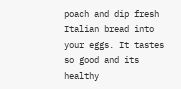poach and dip fresh Italian bread into your eggs. It tastes so good and its healthy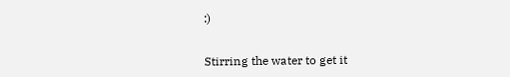:)


Stirring the water to get it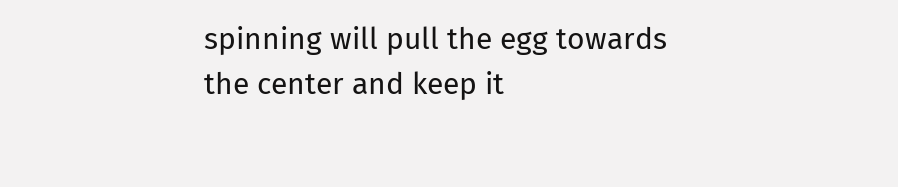spinning will pull the egg towards the center and keep it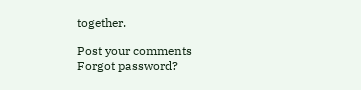together.

Post your comments
Forgot password?